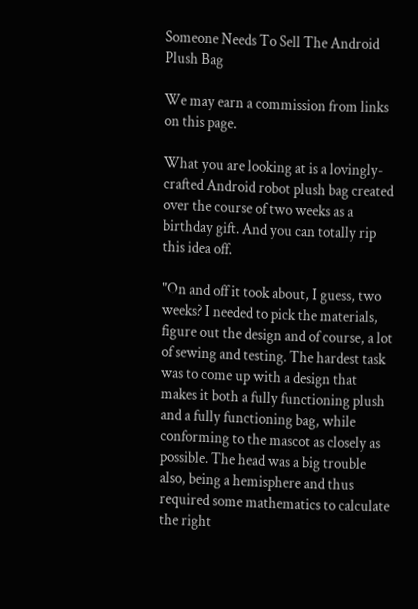Someone Needs To Sell The Android Plush Bag

We may earn a commission from links on this page.

What you are looking at is a lovingly-crafted Android robot plush bag created over the course of two weeks as a birthday gift. And you can totally rip this idea off.

"On and off it took about, I guess, two weeks? I needed to pick the materials, figure out the design and of course, a lot of sewing and testing. The hardest task was to come up with a design that makes it both a fully functioning plush and a fully functioning bag, while conforming to the mascot as closely as possible. The head was a big trouble also, being a hemisphere and thus required some mathematics to calculate the right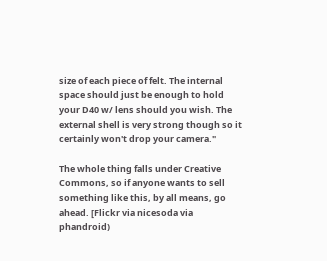size of each piece of felt. The internal space should just be enough to hold your D40 w/ lens should you wish. The external shell is very strong though so it certainly won't drop your camera."

The whole thing falls under Creative Commons, so if anyone wants to sell something like this, by all means, go ahead. [Flickr via nicesoda via phandroid)